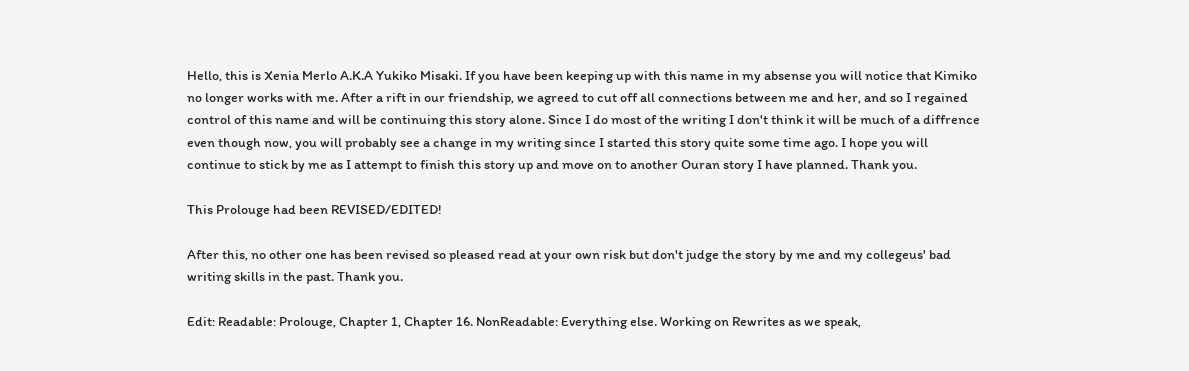Hello, this is Xenia Merlo A.K.A Yukiko Misaki. If you have been keeping up with this name in my absense you will notice that Kimiko no longer works with me. After a rift in our friendship, we agreed to cut off all connections between me and her, and so I regained control of this name and will be continuing this story alone. Since I do most of the writing I don't think it will be much of a diffrence even though now, you will probably see a change in my writing since I started this story quite some time ago. I hope you will continue to stick by me as I attempt to finish this story up and move on to another Ouran story I have planned. Thank you.

This Prolouge had been REVISED/EDITED!

After this, no other one has been revised so pleased read at your own risk but don't judge the story by me and my collegeus' bad writing skills in the past. Thank you.

Edit: Readable: Prolouge, Chapter 1, Chapter 16. NonReadable: Everything else. Working on Rewrites as we speak,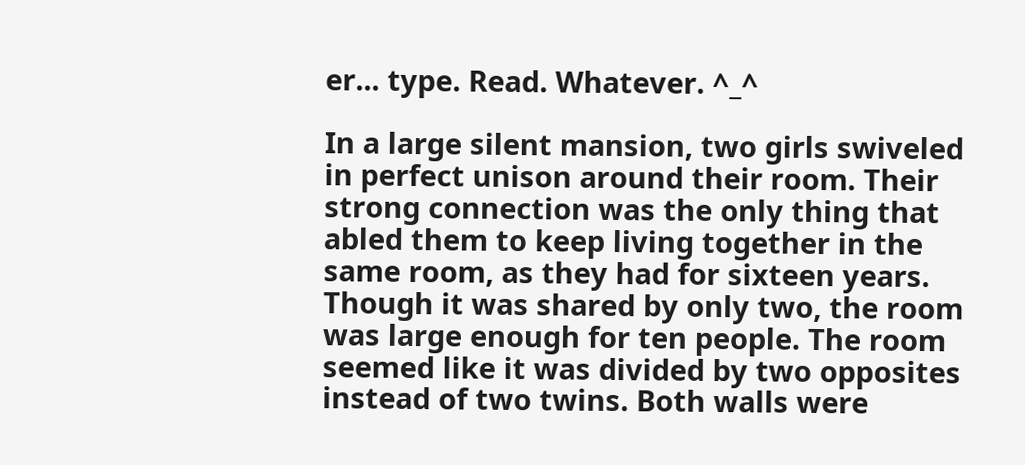er... type. Read. Whatever. ^_^

In a large silent mansion, two girls swiveled in perfect unison around their room. Their strong connection was the only thing that abled them to keep living together in the same room, as they had for sixteen years. Though it was shared by only two, the room was large enough for ten people. The room seemed like it was divided by two opposites instead of two twins. Both walls were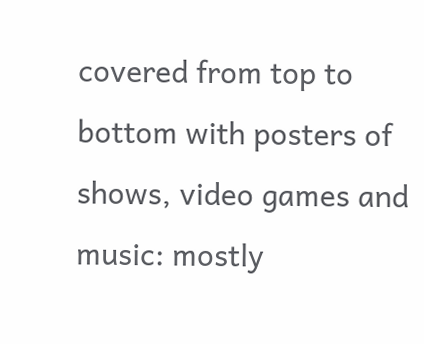covered from top to bottom with posters of shows, video games and music: mostly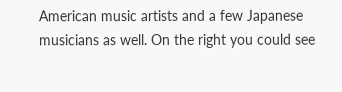American music artists and a few Japanese musicians as well. On the right you could see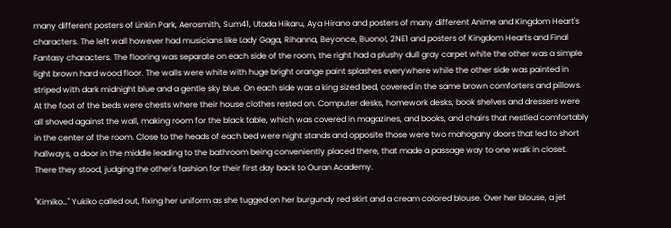many different posters of Linkin Park, Aerosmith, Sum41, Utada Hikaru, Aya Hirano and posters of many different Anime and Kingdom Heart's characters. The left wall however had musicians like Lady Gaga, Rihanna, Beyonce, Buono!, 2NE1 and posters of Kingdom Hearts and Final Fantasy characters. The flooring was separate on each side of the room, the right had a plushy dull gray carpet white the other was a simple light brown hard wood floor. The walls were white with huge bright orange paint splashes everywhere while the other side was painted in striped with dark midnight blue and a gentle sky blue. On each side was a king sized bed, covered in the same brown comforters and pillows. At the foot of the beds were chests where their house clothes rested on. Computer desks, homework desks, book shelves and dressers were all shoved against the wall, making room for the black table, which was covered in magazines, and books, and chairs that nestled comfortably in the center of the room. Close to the heads of each bed were night stands and opposite those were two mahogany doors that led to short hallways, a door in the middle leading to the bathroom being conveniently placed there, that made a passage way to one walk in closet. There they stood, judging the other's fashion for their first day back to Ouran Academy.

"Kimiko…" Yukiko called out, fixing her uniform as she tugged on her burgundy red skirt and a cream colored blouse. Over her blouse, a jet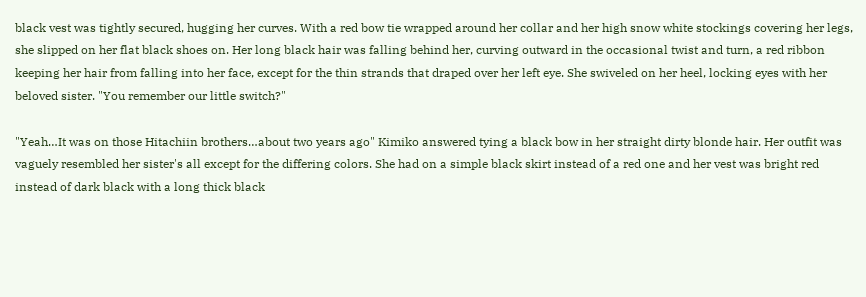black vest was tightly secured, hugging her curves. With a red bow tie wrapped around her collar and her high snow white stockings covering her legs, she slipped on her flat black shoes on. Her long black hair was falling behind her, curving outward in the occasional twist and turn, a red ribbon keeping her hair from falling into her face, except for the thin strands that draped over her left eye. She swiveled on her heel, locking eyes with her beloved sister. "You remember our little switch?"

"Yeah…It was on those Hitachiin brothers…about two years ago" Kimiko answered tying a black bow in her straight dirty blonde hair. Her outfit was vaguely resembled her sister's all except for the differing colors. She had on a simple black skirt instead of a red one and her vest was bright red instead of dark black with a long thick black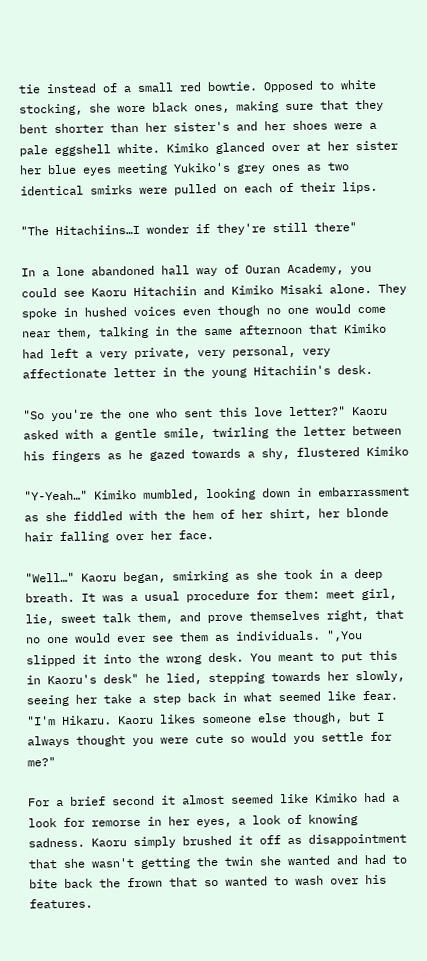tie instead of a small red bowtie. Opposed to white stocking, she wore black ones, making sure that they bent shorter than her sister's and her shoes were a pale eggshell white. Kimiko glanced over at her sister her blue eyes meeting Yukiko's grey ones as two identical smirks were pulled on each of their lips.

"The Hitachiins…I wonder if they're still there"

In a lone abandoned hall way of Ouran Academy, you could see Kaoru Hitachiin and Kimiko Misaki alone. They spoke in hushed voices even though no one would come near them, talking in the same afternoon that Kimiko had left a very private, very personal, very affectionate letter in the young Hitachiin's desk.

"So you're the one who sent this love letter?" Kaoru asked with a gentle smile, twirling the letter between his fingers as he gazed towards a shy, flustered Kimiko

"Y-Yeah…" Kimiko mumbled, looking down in embarrassment as she fiddled with the hem of her shirt, her blonde hair falling over her face.

"Well…" Kaoru began, smirking as she took in a deep breath. It was a usual procedure for them: meet girl, lie, sweet talk them, and prove themselves right, that no one would ever see them as individuals. ",You slipped it into the wrong desk. You meant to put this in Kaoru's desk" he lied, stepping towards her slowly, seeing her take a step back in what seemed like fear. "I'm Hikaru. Kaoru likes someone else though, but I always thought you were cute so would you settle for me?"

For a brief second it almost seemed like Kimiko had a look for remorse in her eyes, a look of knowing sadness. Kaoru simply brushed it off as disappointment that she wasn't getting the twin she wanted and had to bite back the frown that so wanted to wash over his features.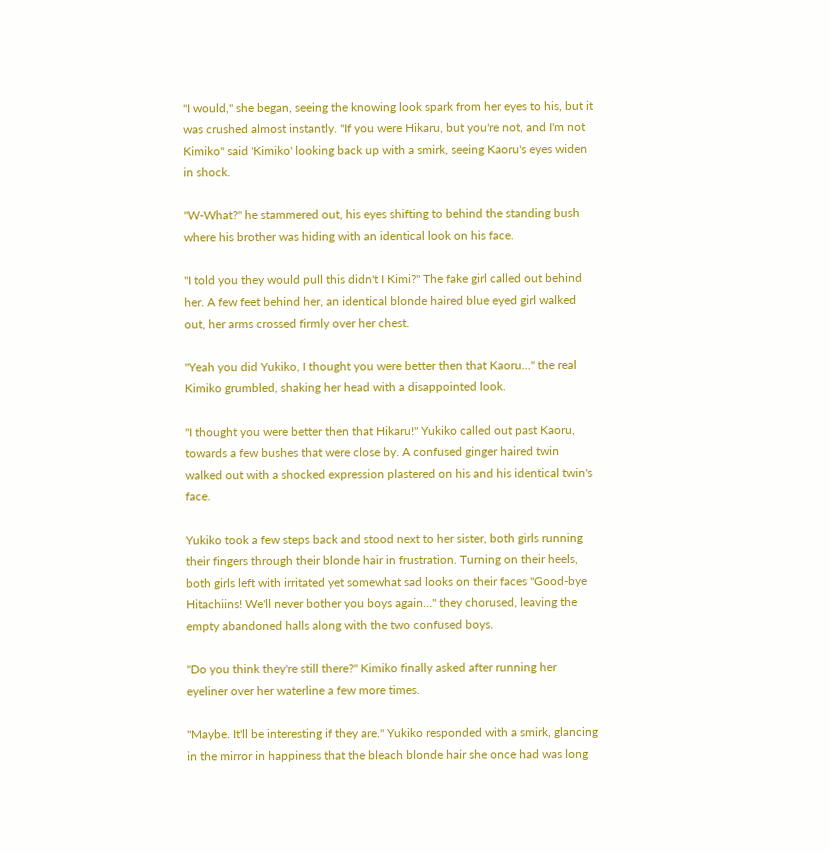"I would," she began, seeing the knowing look spark from her eyes to his, but it was crushed almost instantly. "If you were Hikaru, but you're not, and I'm not Kimiko" said 'Kimiko' looking back up with a smirk, seeing Kaoru's eyes widen in shock.

"W-What?" he stammered out, his eyes shifting to behind the standing bush where his brother was hiding with an identical look on his face.

"I told you they would pull this didn't I Kimi?" The fake girl called out behind her. A few feet behind her, an identical blonde haired blue eyed girl walked out, her arms crossed firmly over her chest.

"Yeah you did Yukiko, I thought you were better then that Kaoru…" the real Kimiko grumbled, shaking her head with a disappointed look.

"I thought you were better then that Hikaru!" Yukiko called out past Kaoru, towards a few bushes that were close by. A confused ginger haired twin walked out with a shocked expression plastered on his and his identical twin's face.

Yukiko took a few steps back and stood next to her sister, both girls running their fingers through their blonde hair in frustration. Turning on their heels, both girls left with irritated yet somewhat sad looks on their faces "Good-bye Hitachiins! We'll never bother you boys again…" they chorused, leaving the empty abandoned halls along with the two confused boys.

"Do you think they're still there?" Kimiko finally asked after running her eyeliner over her waterline a few more times.

"Maybe. It'll be interesting if they are." Yukiko responded with a smirk, glancing in the mirror in happiness that the bleach blonde hair she once had was long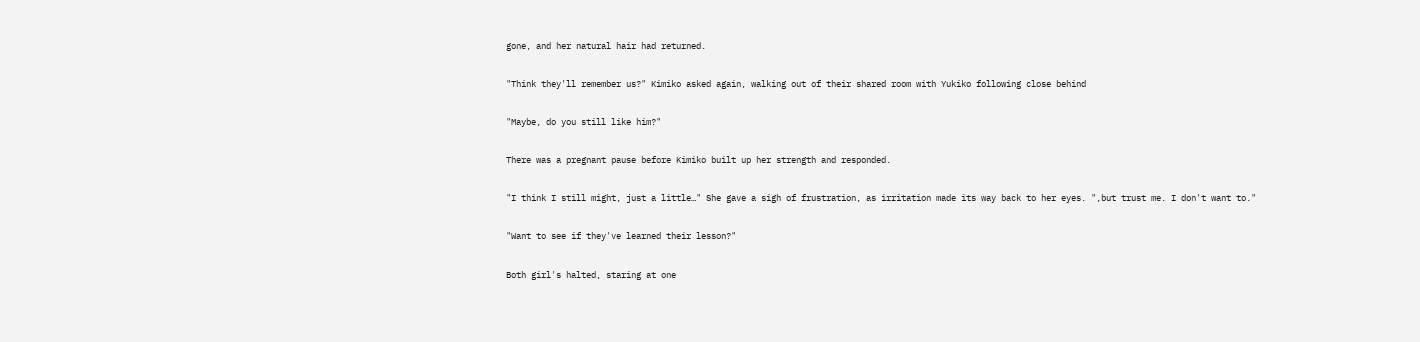gone, and her natural hair had returned.

"Think they'll remember us?" Kimiko asked again, walking out of their shared room with Yukiko following close behind

"Maybe, do you still like him?"

There was a pregnant pause before Kimiko built up her strength and responded.

"I think I still might, just a little…" She gave a sigh of frustration, as irritation made its way back to her eyes. ",but trust me. I don't want to."

"Want to see if they've learned their lesson?"

Both girl's halted, staring at one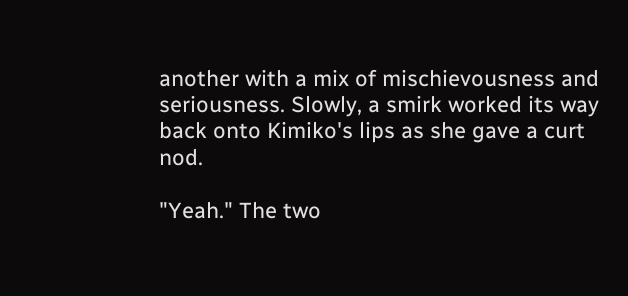another with a mix of mischievousness and seriousness. Slowly, a smirk worked its way back onto Kimiko's lips as she gave a curt nod.

"Yeah." The two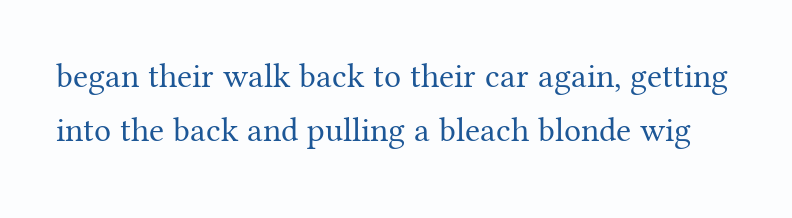began their walk back to their car again, getting into the back and pulling a bleach blonde wig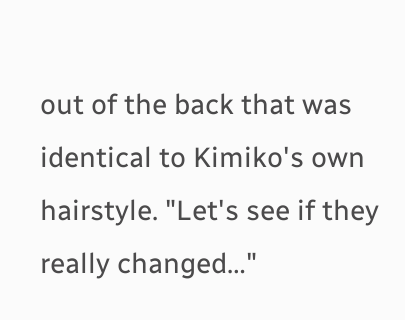out of the back that was identical to Kimiko's own hairstyle. "Let's see if they really changed…"